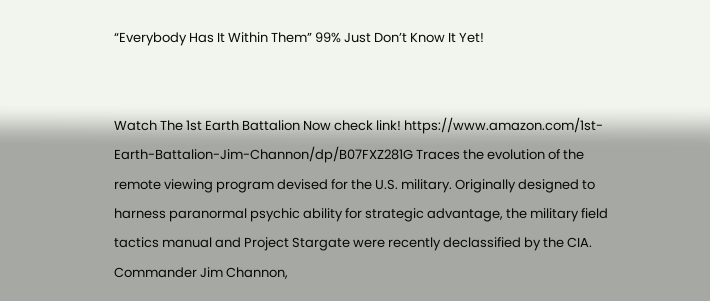“Everybody Has It Within Them” 99% Just Don’t Know It Yet!


Watch The 1st Earth Battalion Now check link! https://www.amazon.com/1st-Earth-Battalion-Jim-Channon/dp/B07FXZ281G Traces the evolution of the remote viewing program devised for the U.S. military. Originally designed to harness paranormal psychic ability for strategic advantage, the military field tactics manual and Project Stargate were recently declassified by the CIA. Commander Jim Channon,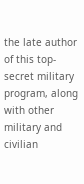the late author of this top-secret military program, along with other military and civilian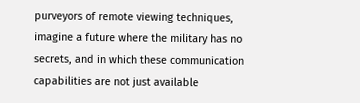purveyors of remote viewing techniques, imagine a future where the military has no secrets, and in which these communication capabilities are not just available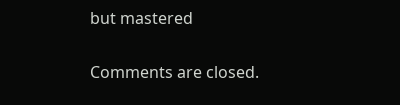but mastered

Comments are closed.